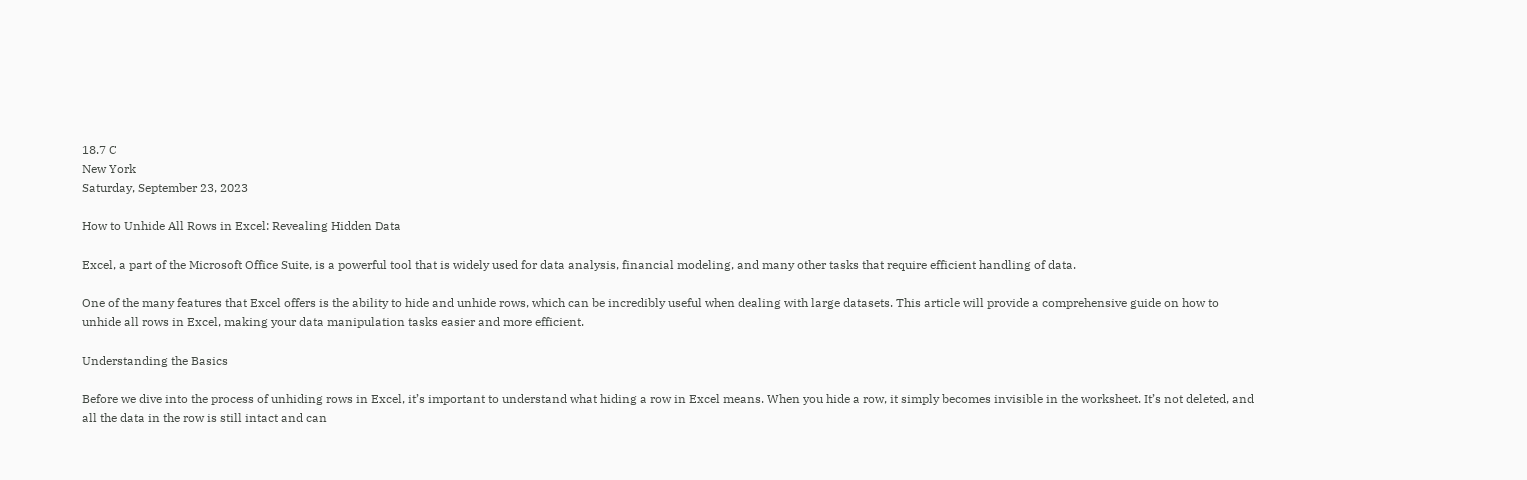18.7 C
New York
Saturday, September 23, 2023

How to Unhide All Rows in Excel: Revealing Hidden Data

Excel, a part of the Microsoft Office Suite, is a powerful tool that is widely used for data analysis, financial modeling, and many other tasks that require efficient handling of data.

One of the many features that Excel offers is the ability to hide and unhide rows, which can be incredibly useful when dealing with large datasets. This article will provide a comprehensive guide on how to unhide all rows in Excel, making your data manipulation tasks easier and more efficient.

Understanding the Basics

Before we dive into the process of unhiding rows in Excel, it’s important to understand what hiding a row in Excel means. When you hide a row, it simply becomes invisible in the worksheet. It’s not deleted, and all the data in the row is still intact and can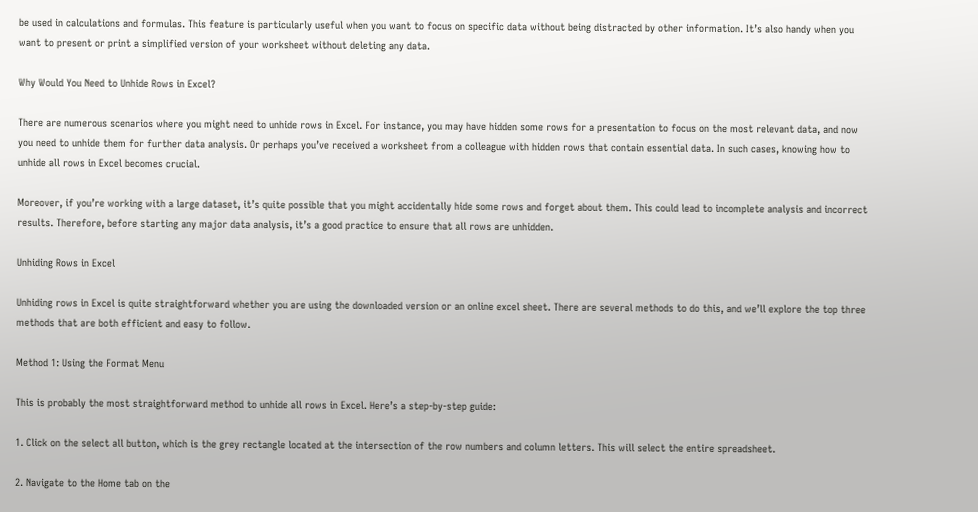be used in calculations and formulas. This feature is particularly useful when you want to focus on specific data without being distracted by other information. It’s also handy when you want to present or print a simplified version of your worksheet without deleting any data.

Why Would You Need to Unhide Rows in Excel?

There are numerous scenarios where you might need to unhide rows in Excel. For instance, you may have hidden some rows for a presentation to focus on the most relevant data, and now you need to unhide them for further data analysis. Or perhaps you’ve received a worksheet from a colleague with hidden rows that contain essential data. In such cases, knowing how to unhide all rows in Excel becomes crucial.

Moreover, if you’re working with a large dataset, it’s quite possible that you might accidentally hide some rows and forget about them. This could lead to incomplete analysis and incorrect results. Therefore, before starting any major data analysis, it’s a good practice to ensure that all rows are unhidden.

Unhiding Rows in Excel

Unhiding rows in Excel is quite straightforward whether you are using the downloaded version or an online excel sheet. There are several methods to do this, and we’ll explore the top three methods that are both efficient and easy to follow.

Method 1: Using the Format Menu

This is probably the most straightforward method to unhide all rows in Excel. Here’s a step-by-step guide:

1. Click on the select all button, which is the grey rectangle located at the intersection of the row numbers and column letters. This will select the entire spreadsheet.

2. Navigate to the Home tab on the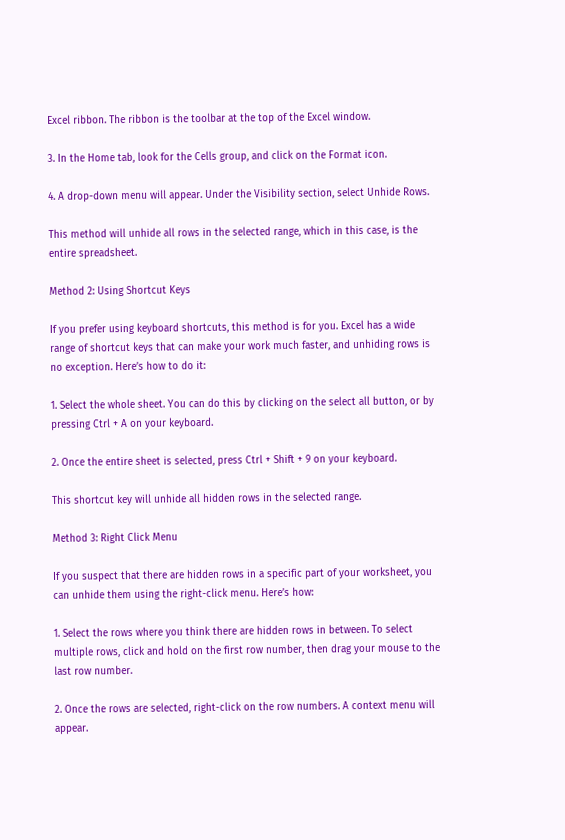Excel ribbon. The ribbon is the toolbar at the top of the Excel window.

3. In the Home tab, look for the Cells group, and click on the Format icon.

4. A drop-down menu will appear. Under the Visibility section, select Unhide Rows.

This method will unhide all rows in the selected range, which in this case, is the entire spreadsheet.

Method 2: Using Shortcut Keys

If you prefer using keyboard shortcuts, this method is for you. Excel has a wide range of shortcut keys that can make your work much faster, and unhiding rows is no exception. Here’s how to do it:

1. Select the whole sheet. You can do this by clicking on the select all button, or by pressing Ctrl + A on your keyboard.

2. Once the entire sheet is selected, press Ctrl + Shift + 9 on your keyboard.

This shortcut key will unhide all hidden rows in the selected range.

Method 3: Right Click Menu

If you suspect that there are hidden rows in a specific part of your worksheet, you can unhide them using the right-click menu. Here’s how:

1. Select the rows where you think there are hidden rows in between. To select multiple rows, click and hold on the first row number, then drag your mouse to the last row number.

2. Once the rows are selected, right-click on the row numbers. A context menu will appear.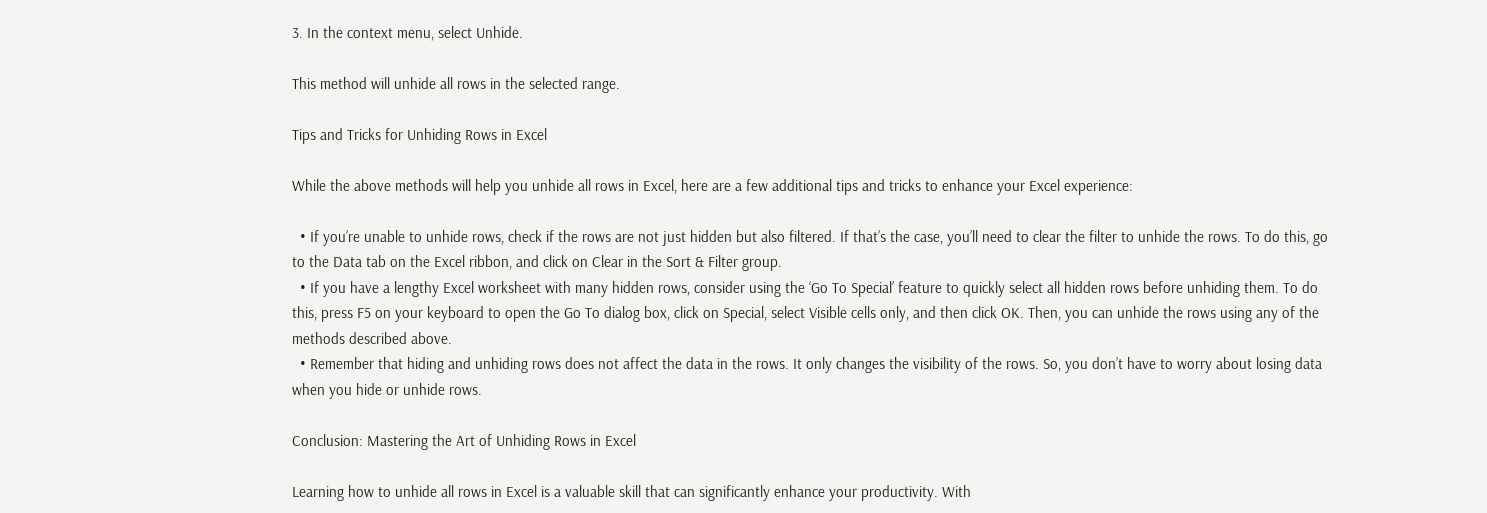3. In the context menu, select Unhide.

This method will unhide all rows in the selected range.

Tips and Tricks for Unhiding Rows in Excel

While the above methods will help you unhide all rows in Excel, here are a few additional tips and tricks to enhance your Excel experience:

  • If you’re unable to unhide rows, check if the rows are not just hidden but also filtered. If that’s the case, you’ll need to clear the filter to unhide the rows. To do this, go to the Data tab on the Excel ribbon, and click on Clear in the Sort & Filter group.
  • If you have a lengthy Excel worksheet with many hidden rows, consider using the ‘Go To Special’ feature to quickly select all hidden rows before unhiding them. To do this, press F5 on your keyboard to open the Go To dialog box, click on Special, select Visible cells only, and then click OK. Then, you can unhide the rows using any of the methods described above.
  • Remember that hiding and unhiding rows does not affect the data in the rows. It only changes the visibility of the rows. So, you don’t have to worry about losing data when you hide or unhide rows.

Conclusion: Mastering the Art of Unhiding Rows in Excel

Learning how to unhide all rows in Excel is a valuable skill that can significantly enhance your productivity. With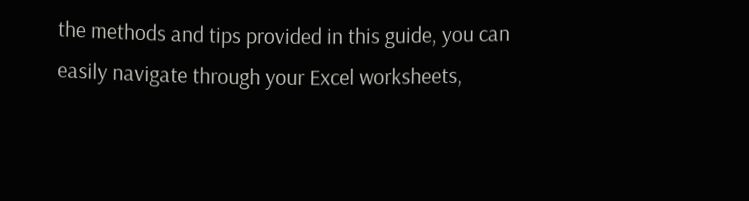the methods and tips provided in this guide, you can easily navigate through your Excel worksheets,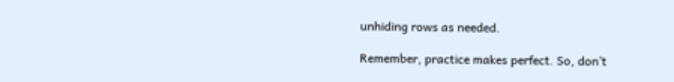unhiding rows as needed.

Remember, practice makes perfect. So, don’t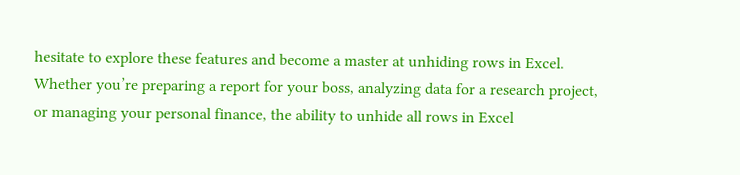hesitate to explore these features and become a master at unhiding rows in Excel. Whether you’re preparing a report for your boss, analyzing data for a research project, or managing your personal finance, the ability to unhide all rows in Excel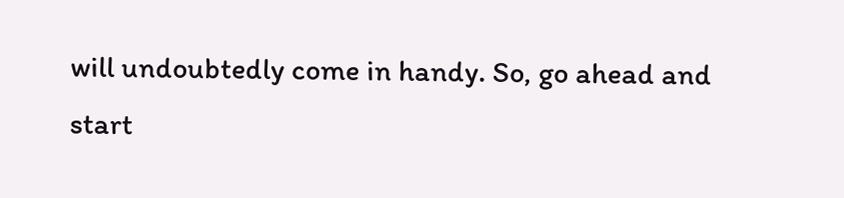will undoubtedly come in handy. So, go ahead and start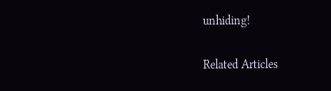unhiding!

Related Articles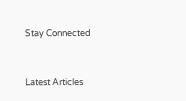Stay Connected


Latest Articles